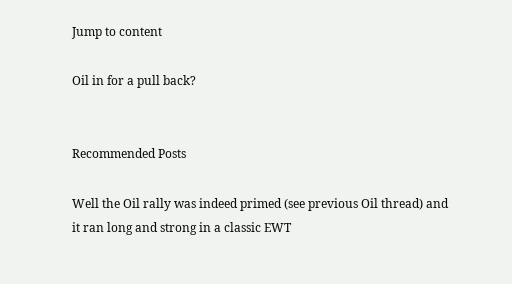Jump to content

Oil in for a pull back?


Recommended Posts

Well the Oil rally was indeed primed (see previous Oil thread) and it ran long and strong in a classic EWT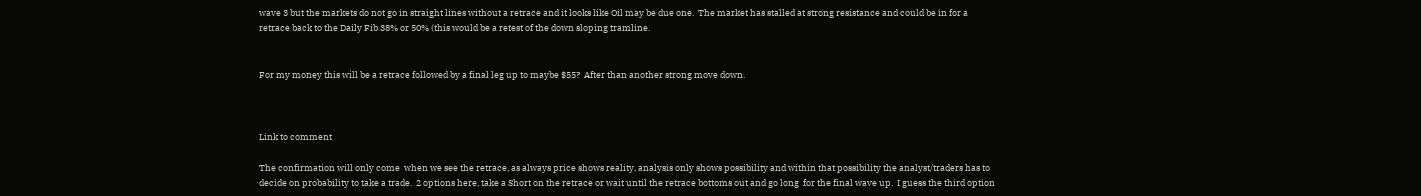wave 3 but the markets do not go in straight lines without a retrace and it looks like Oil may be due one.  The market has stalled at strong resistance and could be in for a retrace back to the Daily Fib 38% or 50% (this would be a retest of the down sloping tramline.


For my money this will be a retrace followed by a final leg up to maybe $55?  After than another strong move down.



Link to comment

The confirmation will only come  when we see the retrace, as always price shows reality, analysis only shows possibility and within that possibility the analyst/traders has to decide on probability to take a trade.  2 options here, take a Short on the retrace or wait until the retrace bottoms out and go long  for the final wave up.  I guess the third option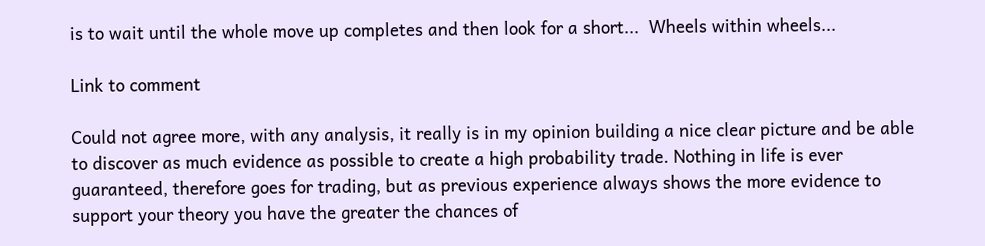is to wait until the whole move up completes and then look for a short...  Wheels within wheels...

Link to comment

Could not agree more, with any analysis, it really is in my opinion building a nice clear picture and be able to discover as much evidence as possible to create a high probability trade. Nothing in life is ever guaranteed, therefore goes for trading, but as previous experience always shows the more evidence to support your theory you have the greater the chances of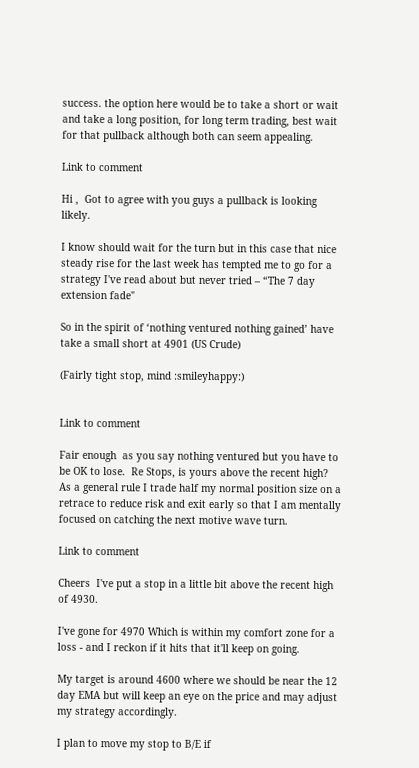success. the option here would be to take a short or wait and take a long position, for long term trading, best wait for that pullback although both can seem appealing.

Link to comment

Hi ,  Got to agree with you guys a pullback is looking likely.

I know should wait for the turn but in this case that nice steady rise for the last week has tempted me to go for a strategy I've read about but never tried – “The 7 day extension fade"

So in the spirit of ‘nothing ventured nothing gained’ have take a small short at 4901 (US Crude)

(Fairly tight stop, mind :smileyhappy:)


Link to comment

Fair enough  as you say nothing ventured but you have to be OK to lose.  Re Stops, is yours above the recent high?  As a general rule I trade half my normal position size on a retrace to reduce risk and exit early so that I am mentally focused on catching the next motive wave turn.

Link to comment

Cheers  I've put a stop in a little bit above the recent high of 4930.

I've gone for 4970 Which is within my comfort zone for a loss - and I reckon if it hits that it'll keep on going.

My target is around 4600 where we should be near the 12 day EMA but will keep an eye on the price and may adjust my strategy accordingly.

I plan to move my stop to B/E if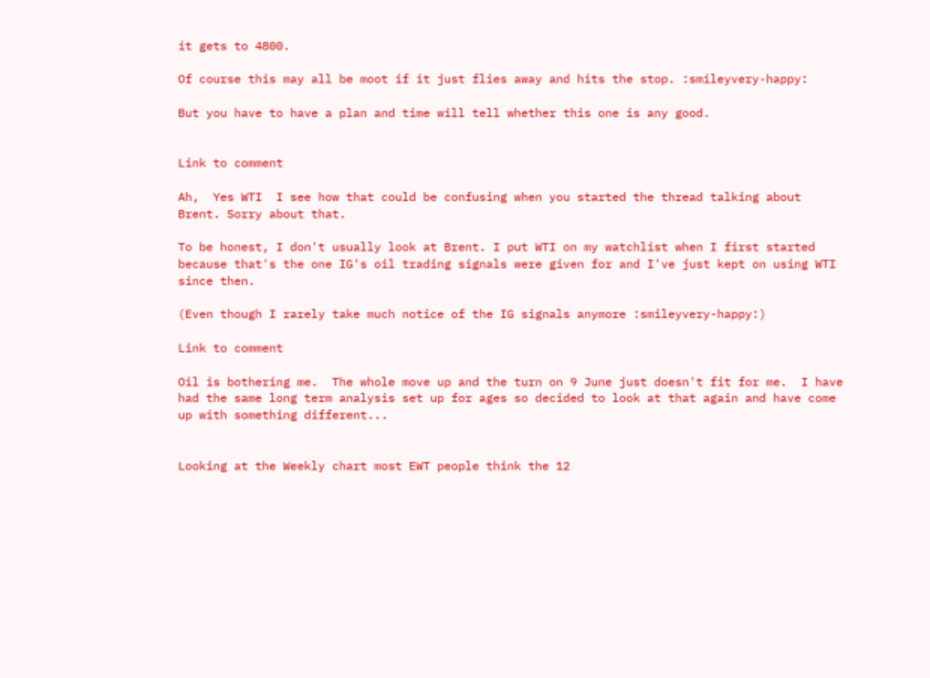it gets to 4800.

Of course this may all be moot if it just flies away and hits the stop. :smileyvery-happy:

But you have to have a plan and time will tell whether this one is any good.


Link to comment

Ah,  Yes WTI  I see how that could be confusing when you started the thread talking about Brent. Sorry about that.

To be honest, I don't usually look at Brent. I put WTI on my watchlist when I first started because that's the one IG's oil trading signals were given for and I've just kept on using WTI since then.

(Even though I rarely take much notice of the IG signals anymore :smileyvery-happy:)

Link to comment

Oil is bothering me.  The whole move up and the turn on 9 June just doesn't fit for me.  I have had the same long term analysis set up for ages so decided to look at that again and have come up with something different...


Looking at the Weekly chart most EWT people think the 12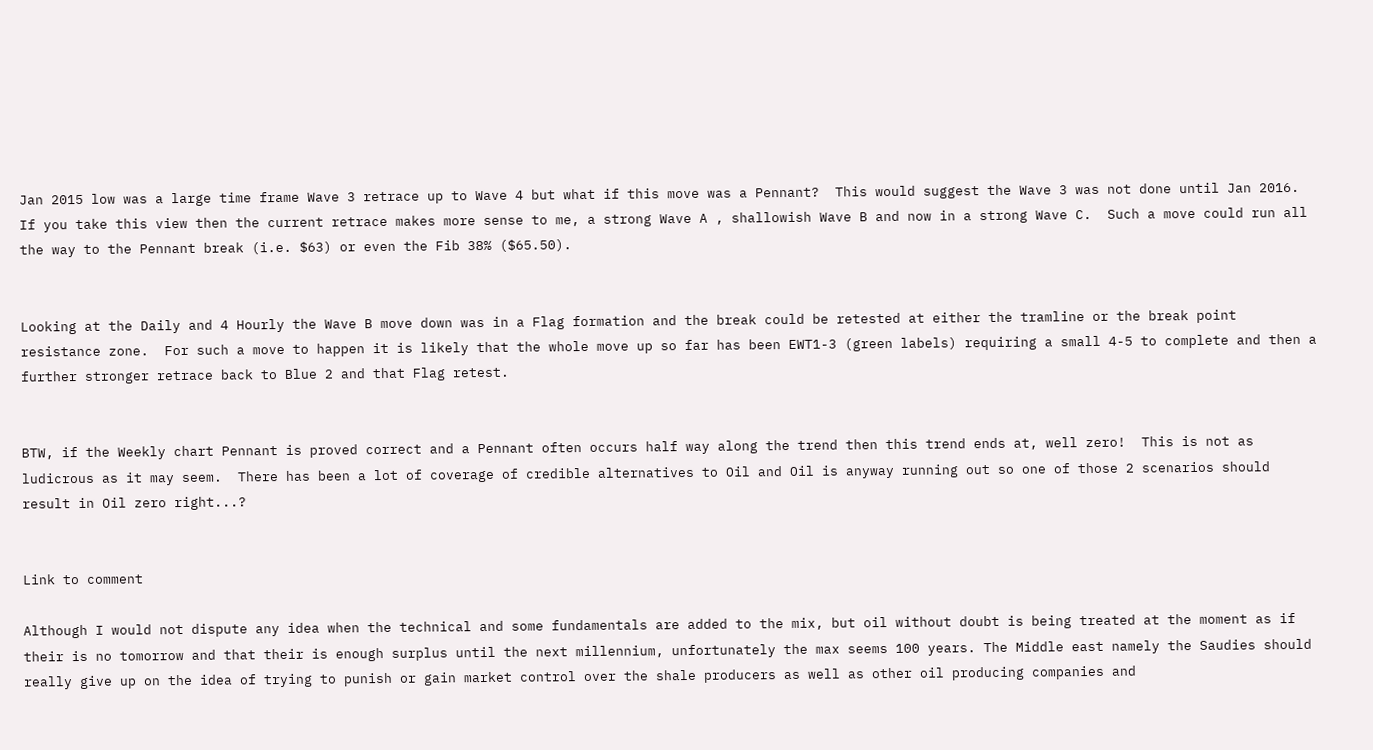Jan 2015 low was a large time frame Wave 3 retrace up to Wave 4 but what if this move was a Pennant?  This would suggest the Wave 3 was not done until Jan 2016.  If you take this view then the current retrace makes more sense to me, a strong Wave A , shallowish Wave B and now in a strong Wave C.  Such a move could run all the way to the Pennant break (i.e. $63) or even the Fib 38% ($65.50).


Looking at the Daily and 4 Hourly the Wave B move down was in a Flag formation and the break could be retested at either the tramline or the break point resistance zone.  For such a move to happen it is likely that the whole move up so far has been EWT1-3 (green labels) requiring a small 4-5 to complete and then a further stronger retrace back to Blue 2 and that Flag retest.


BTW, if the Weekly chart Pennant is proved correct and a Pennant often occurs half way along the trend then this trend ends at, well zero!  This is not as ludicrous as it may seem.  There has been a lot of coverage of credible alternatives to Oil and Oil is anyway running out so one of those 2 scenarios should result in Oil zero right...?


Link to comment

Although I would not dispute any idea when the technical and some fundamentals are added to the mix, but oil without doubt is being treated at the moment as if their is no tomorrow and that their is enough surplus until the next millennium, unfortunately the max seems 100 years. The Middle east namely the Saudies should really give up on the idea of trying to punish or gain market control over the shale producers as well as other oil producing companies and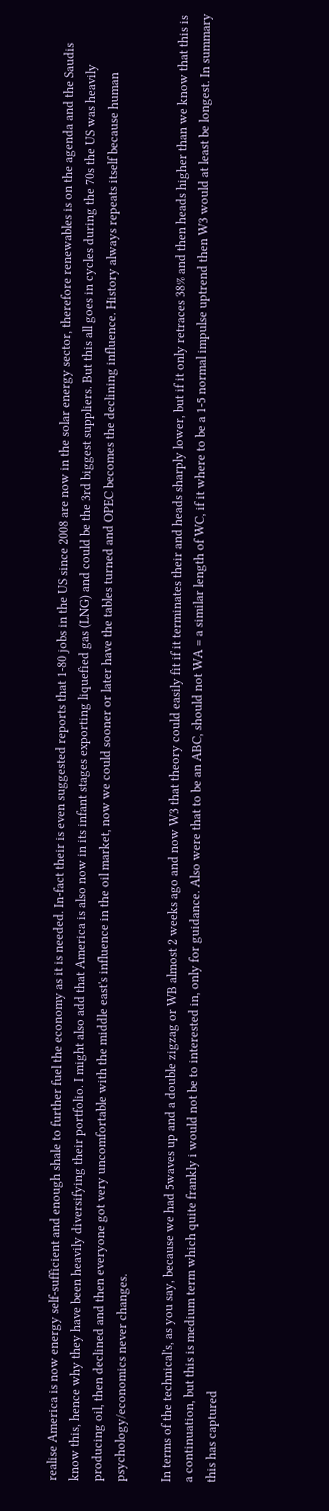realise America is now energy self-sufficient and enough shale to further fuel the economy as it is needed. In-fact their is even suggested reports that 1-80 jobs in the US since 2008 are now in the solar energy sector, therefore renewables is on the agenda and the Saudis know this, hence why they have been heavily diversifying their portfolio. I might also add that America is also now in its infant stages exporting liquefied gas (LNG) and could be the 3rd biggest suppliers. But this all goes in cycles during the 70s the US was heavily producing oil, then declined and then everyone got very uncomfortable with the middle east's influence in the oil market, now we could sooner or later have the tables turned and OPEC becomes the declining influence. History always repeats itself because human psychology/economics never changes.

In terms of the technical's, as you say, because we had 5waves up and a double zigzag or WB almost 2 weeks ago and now W3 that theory could easily fit if it terminates their and heads sharply lower, but if it only retraces 38% and then heads higher than we know that this is a continuation, but this is medium term which quite frankly i would not be to interested in, only for guidance. Also were that to be an ABC, should not WA = a similar length of WC, if it where to be a 1-5 normal impulse uptrend then W3 would at least be longest. In summary this has captured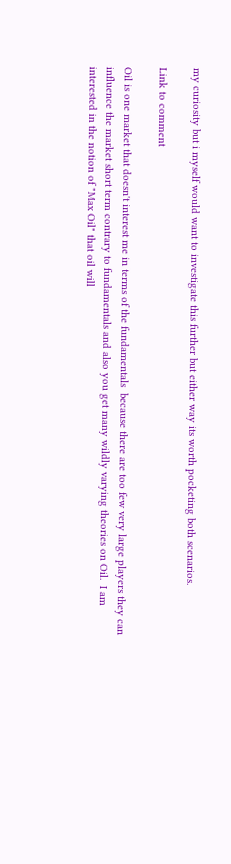my curiosity but i myself would want to investigate this further but either way its worth pocketing both scenarios.

Link to comment

Oil is one market that doesn't interest me in terms of the fundamentals  because there are too few very large players they can influence the market short term contrary to fundamentals and also you get many wildly varying theories on Oil.  I am interested in the notion of "Max Oil" that oil will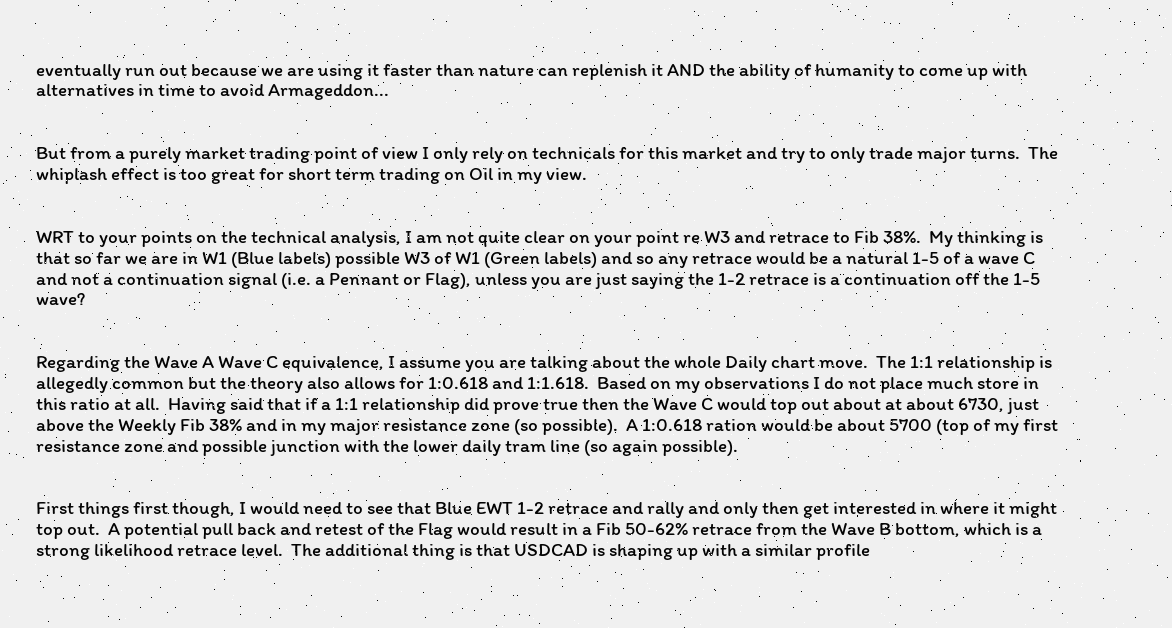eventually run out because we are using it faster than nature can replenish it AND the ability of humanity to come up with alternatives in time to avoid Armageddon...


But from a purely market trading point of view I only rely on technicals for this market and try to only trade major turns.  The whiplash effect is too great for short term trading on Oil in my view.


WRT to your points on the technical analysis, I am not quite clear on your point re W3 and retrace to Fib 38%.  My thinking is that so far we are in W1 (Blue labels) possible W3 of W1 (Green labels) and so any retrace would be a natural 1-5 of a wave C and not a continuation signal (i.e. a Pennant or Flag), unless you are just saying the 1-2 retrace is a continuation off the 1-5 wave?


Regarding the Wave A Wave C equivalence, I assume you are talking about the whole Daily chart move.  The 1:1 relationship is allegedly common but the theory also allows for 1:0.618 and 1:1.618.  Based on my observations I do not place much store in this ratio at all.  Having said that if a 1:1 relationship did prove true then the Wave C would top out about at about 6730, just above the Weekly Fib 38% and in my major resistance zone (so possible).  A 1:0.618 ration would be about 5700 (top of my first resistance zone and possible junction with the lower daily tram line (so again possible).


First things first though, I would need to see that Blue EWT 1-2 retrace and rally and only then get interested in where it might top out.  A potential pull back and retest of the Flag would result in a Fib 50-62% retrace from the Wave B bottom, which is a strong likelihood retrace level.  The additional thing is that USDCAD is shaping up with a similar profile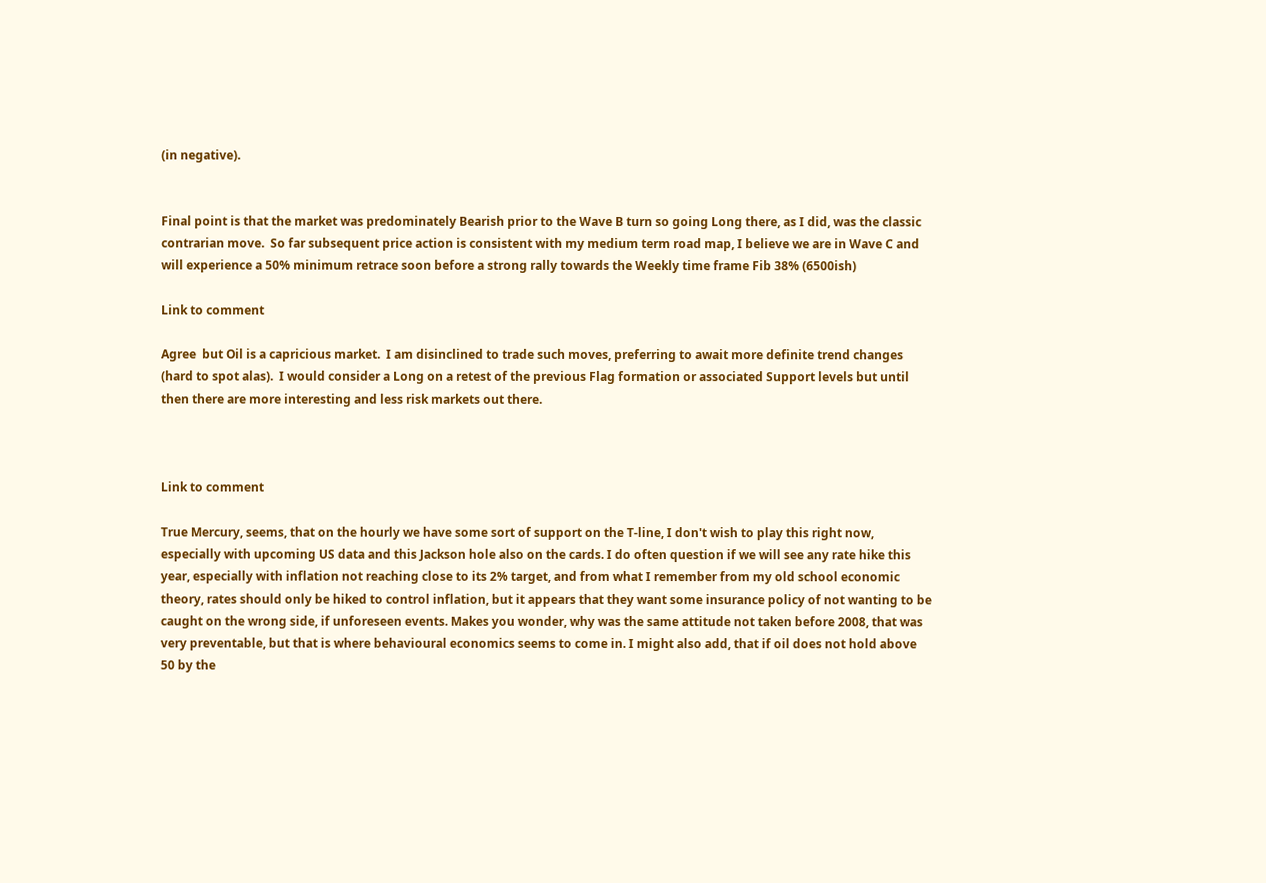(in negative).


Final point is that the market was predominately Bearish prior to the Wave B turn so going Long there, as I did, was the classic contrarian move.  So far subsequent price action is consistent with my medium term road map, I believe we are in Wave C and will experience a 50% minimum retrace soon before a strong rally towards the Weekly time frame Fib 38% (6500ish)

Link to comment

Agree  but Oil is a capricious market.  I am disinclined to trade such moves, preferring to await more definite trend changes (hard to spot alas).  I would consider a Long on a retest of the previous Flag formation or associated Support levels but until then there are more interesting and less risk markets out there.



Link to comment

True Mercury, seems, that on the hourly we have some sort of support on the T-line, I don't wish to play this right now, especially with upcoming US data and this Jackson hole also on the cards. I do often question if we will see any rate hike this year, especially with inflation not reaching close to its 2% target, and from what I remember from my old school economic theory, rates should only be hiked to control inflation, but it appears that they want some insurance policy of not wanting to be caught on the wrong side, if unforeseen events. Makes you wonder, why was the same attitude not taken before 2008, that was very preventable, but that is where behavioural economics seems to come in. I might also add, that if oil does not hold above 50 by the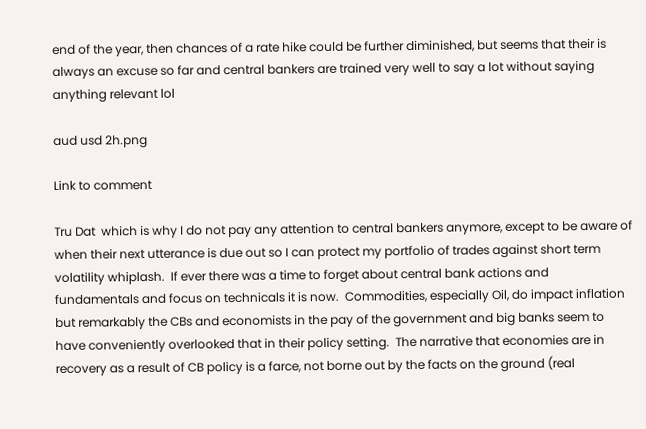end of the year, then chances of a rate hike could be further diminished, but seems that their is always an excuse so far and central bankers are trained very well to say a lot without saying anything relevant lol

aud usd 2h.png

Link to comment

Tru Dat  which is why I do not pay any attention to central bankers anymore, except to be aware of when their next utterance is due out so I can protect my portfolio of trades against short term volatility whiplash.  If ever there was a time to forget about central bank actions and fundamentals and focus on technicals it is now.  Commodities, especially Oil, do impact inflation but remarkably the CBs and economists in the pay of the government and big banks seem to have conveniently overlooked that in their policy setting.  The narrative that economies are in recovery as a result of CB policy is a farce, not borne out by the facts on the ground (real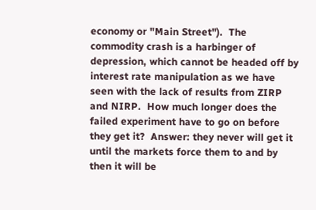economy or "Main Street").  The commodity crash is a harbinger of depression, which cannot be headed off by interest rate manipulation as we have seen with the lack of results from ZIRP and NIRP.  How much longer does the failed experiment have to go on before they get it?  Answer: they never will get it until the markets force them to and by then it will be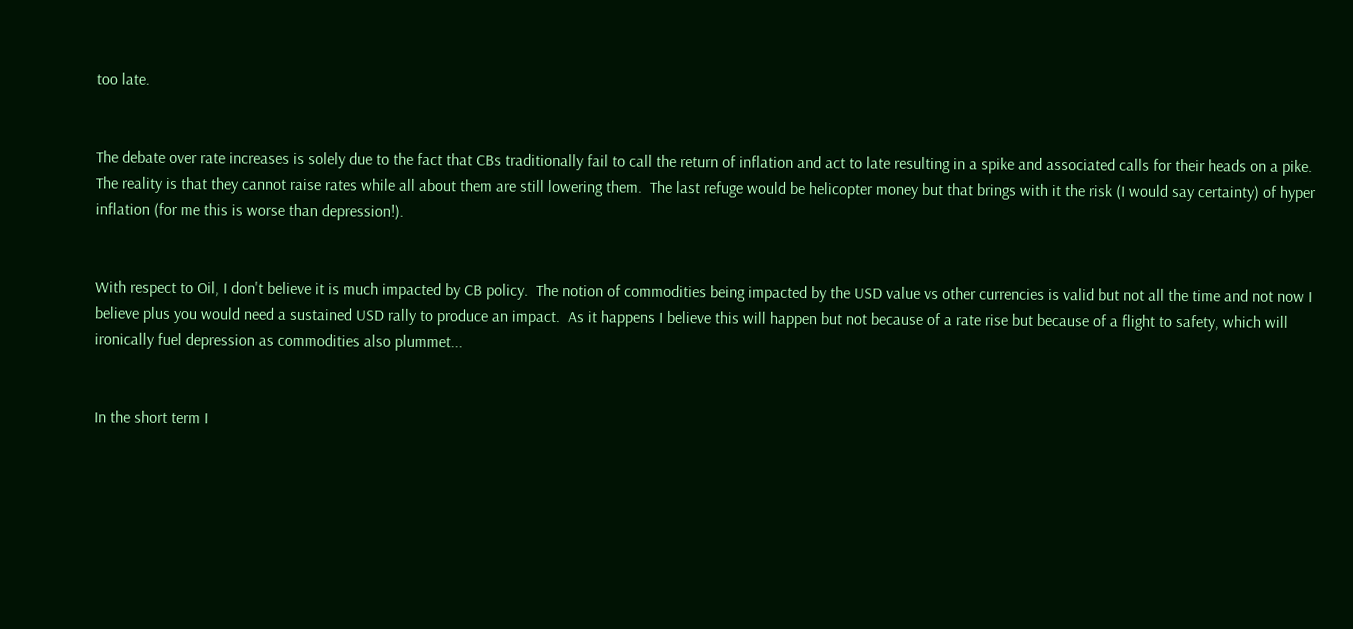too late.


The debate over rate increases is solely due to the fact that CBs traditionally fail to call the return of inflation and act to late resulting in a spike and associated calls for their heads on a pike.  The reality is that they cannot raise rates while all about them are still lowering them.  The last refuge would be helicopter money but that brings with it the risk (I would say certainty) of hyper inflation (for me this is worse than depression!).


With respect to Oil, I don't believe it is much impacted by CB policy.  The notion of commodities being impacted by the USD value vs other currencies is valid but not all the time and not now I believe plus you would need a sustained USD rally to produce an impact.  As it happens I believe this will happen but not because of a rate rise but because of a flight to safety, which will ironically fuel depression as commodities also plummet...


In the short term I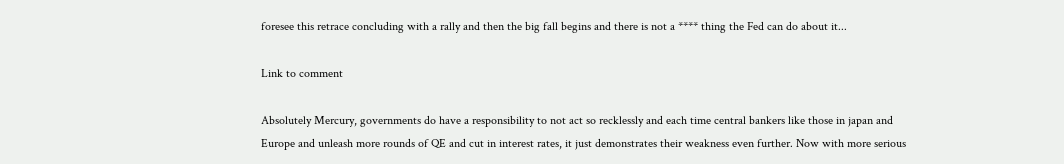foresee this retrace concluding with a rally and then the big fall begins and there is not a **** thing the Fed can do about it...

Link to comment

Absolutely Mercury, governments do have a responsibility to not act so recklessly and each time central bankers like those in japan and Europe and unleash more rounds of QE and cut in interest rates, it just demonstrates their weakness even further. Now with more serious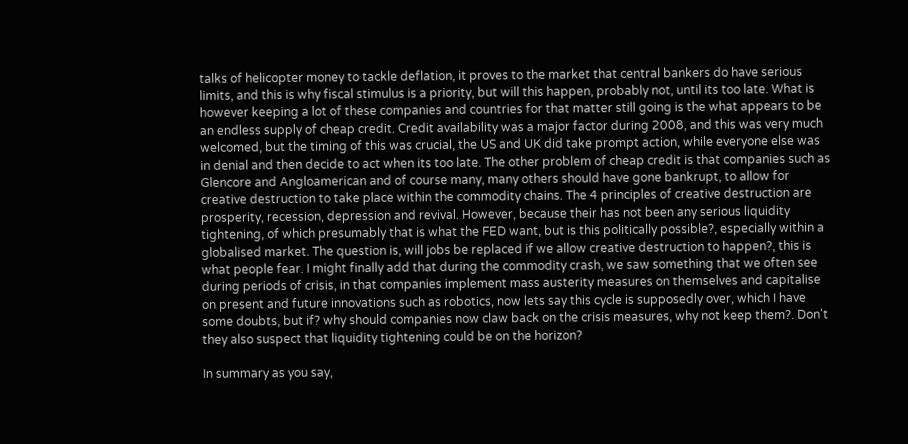talks of helicopter money to tackle deflation, it proves to the market that central bankers do have serious limits, and this is why fiscal stimulus is a priority, but will this happen, probably not, until its too late. What is however keeping a lot of these companies and countries for that matter still going is the what appears to be an endless supply of cheap credit. Credit availability was a major factor during 2008, and this was very much welcomed, but the timing of this was crucial, the US and UK did take prompt action, while everyone else was in denial and then decide to act when its too late. The other problem of cheap credit is that companies such as Glencore and Angloamerican and of course many, many others should have gone bankrupt, to allow for creative destruction to take place within the commodity chains. The 4 principles of creative destruction are prosperity, recession, depression and revival. However, because their has not been any serious liquidity tightening, of which presumably that is what the FED want, but is this politically possible?, especially within a globalised market. The question is, will jobs be replaced if we allow creative destruction to happen?, this is what people fear. I might finally add that during the commodity crash, we saw something that we often see during periods of crisis, in that companies implement mass austerity measures on themselves and capitalise on present and future innovations such as robotics, now lets say this cycle is supposedly over, which I have some doubts, but if? why should companies now claw back on the crisis measures, why not keep them?. Don't they also suspect that liquidity tightening could be on the horizon?

In summary as you say,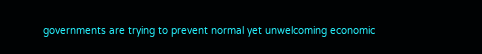governments are trying to prevent normal yet unwelcoming economic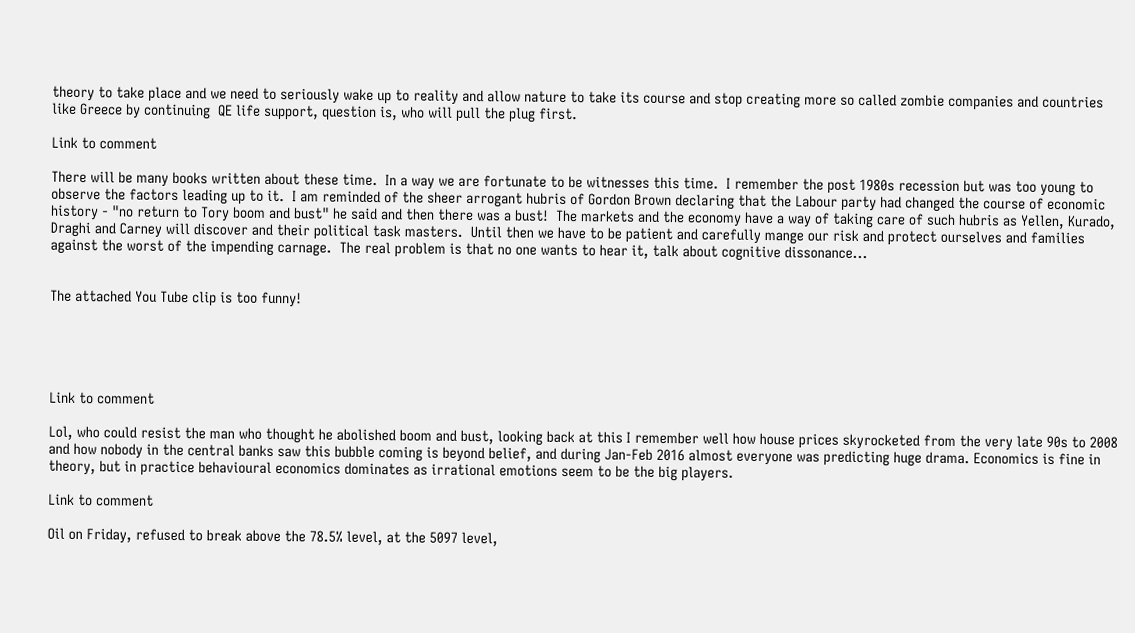theory to take place and we need to seriously wake up to reality and allow nature to take its course and stop creating more so called zombie companies and countries like Greece by continuing  QE life support, question is, who will pull the plug first.

Link to comment

There will be many books written about these time.  In a way we are fortunate to be witnesses this time.  I remember the post 1980s recession but was too young to observe the factors leading up to it.  I am reminded of the sheer arrogant hubris of Gordon Brown declaring that the Labour party had changed the course of economic history - "no return to Tory boom and bust" he said and then there was a bust!  The markets and the economy have a way of taking care of such hubris as Yellen, Kurado, Draghi and Carney will discover and their political task masters.  Until then we have to be patient and carefully mange our risk and protect ourselves and families against the worst of the impending carnage.  The real problem is that no one wants to hear it, talk about cognitive dissonance...


The attached You Tube clip is too funny!





Link to comment

Lol, who could resist the man who thought he abolished boom and bust, looking back at this I remember well how house prices skyrocketed from the very late 90s to 2008 and how nobody in the central banks saw this bubble coming is beyond belief, and during Jan-Feb 2016 almost everyone was predicting huge drama. Economics is fine in theory, but in practice behavioural economics dominates as irrational emotions seem to be the big players.

Link to comment

Oil on Friday, refused to break above the 78.5% level, at the 5097 level,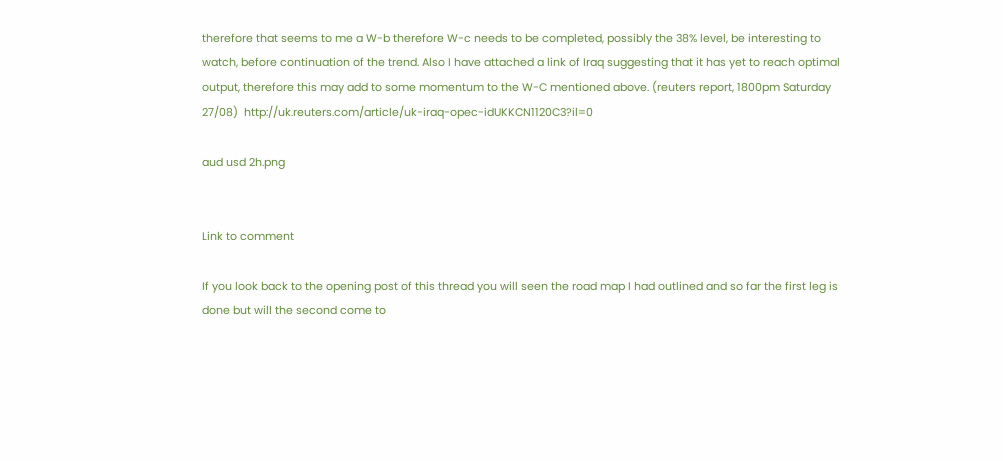therefore that seems to me a W-b therefore W-c needs to be completed, possibly the 38% level, be interesting to watch, before continuation of the trend. Also I have attached a link of Iraq suggesting that it has yet to reach optimal output, therefore this may add to some momentum to the W-C mentioned above. (reuters report, 1800pm Saturday 27/08)  http://uk.reuters.com/article/uk-iraq-opec-idUKKCN1120C3?il=0

aud usd 2h.png


Link to comment

If you look back to the opening post of this thread you will seen the road map I had outlined and so far the first leg is done but will the second come to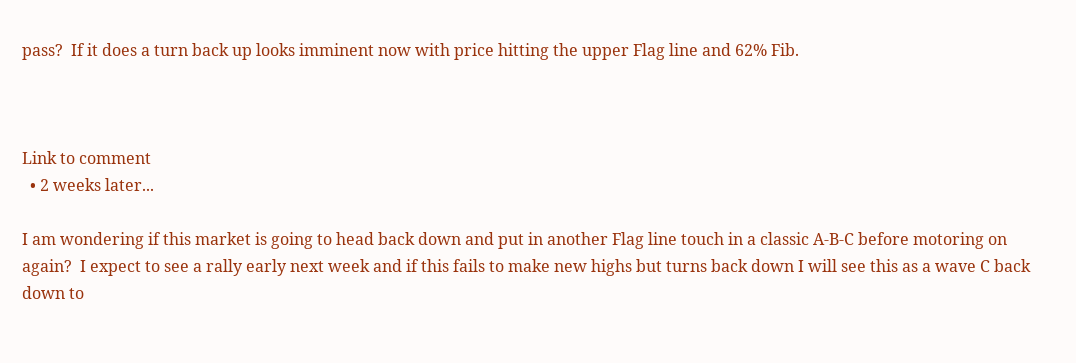pass?  If it does a turn back up looks imminent now with price hitting the upper Flag line and 62% Fib.



Link to comment
  • 2 weeks later...

I am wondering if this market is going to head back down and put in another Flag line touch in a classic A-B-C before motoring on again?  I expect to see a rally early next week and if this fails to make new highs but turns back down I will see this as a wave C back down to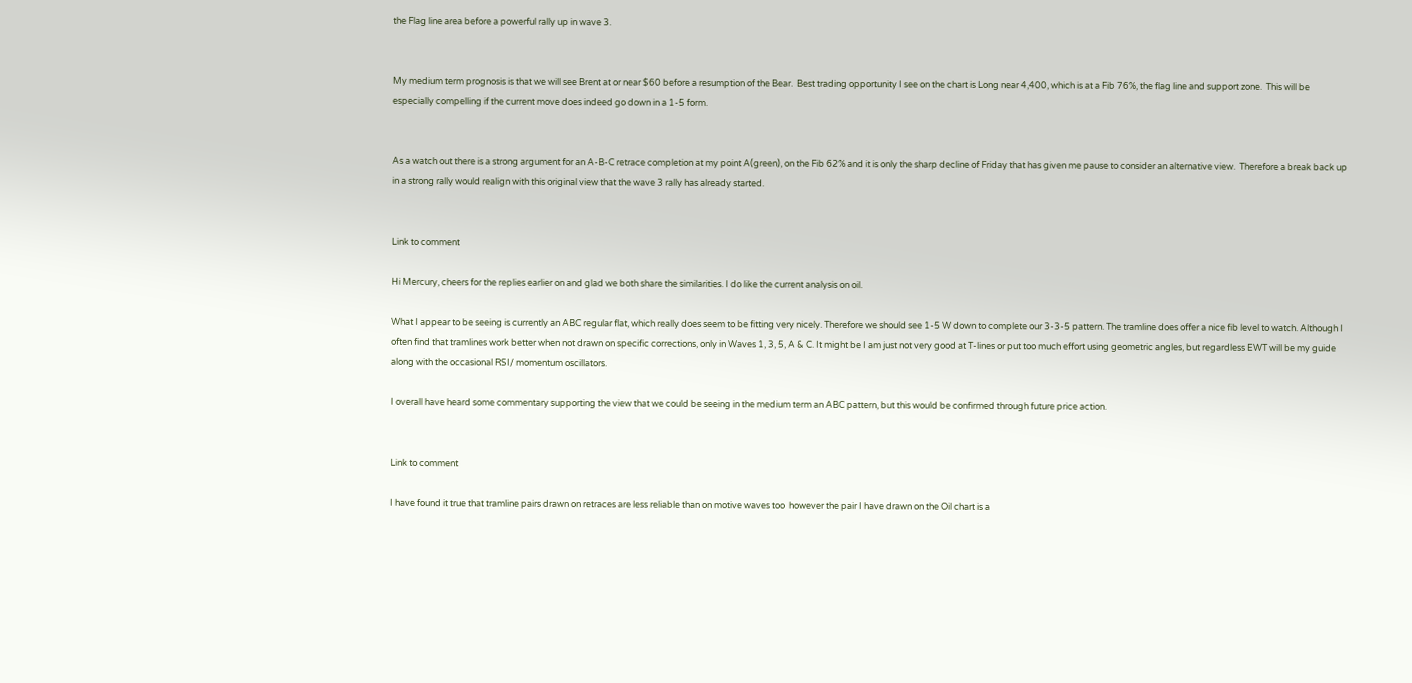the Flag line area before a powerful rally up in wave 3.


My medium term prognosis is that we will see Brent at or near $60 before a resumption of the Bear.  Best trading opportunity I see on the chart is Long near 4,400, which is at a Fib 76%, the flag line and support zone.  This will be especially compelling if the current move does indeed go down in a 1-5 form.


As a watch out there is a strong argument for an A-B-C retrace completion at my point A(green), on the Fib 62% and it is only the sharp decline of Friday that has given me pause to consider an alternative view.  Therefore a break back up in a strong rally would realign with this original view that the wave 3 rally has already started.


Link to comment

Hi Mercury, cheers for the replies earlier on and glad we both share the similarities. I do like the current analysis on oil.

What I appear to be seeing is currently an ABC regular flat, which really does seem to be fitting very nicely. Therefore we should see 1-5 W down to complete our 3-3-5 pattern. The tramline does offer a nice fib level to watch. Although I often find that tramlines work better when not drawn on specific corrections, only in Waves 1, 3, 5, A & C. It might be I am just not very good at T-lines or put too much effort using geometric angles, but regardless EWT will be my guide along with the occasional RSI/ momentum oscillators.

I overall have heard some commentary supporting the view that we could be seeing in the medium term an ABC pattern, but this would be confirmed through future price action.


Link to comment

I have found it true that tramline pairs drawn on retraces are less reliable than on motive waves too  however the pair I have drawn on the Oil chart is a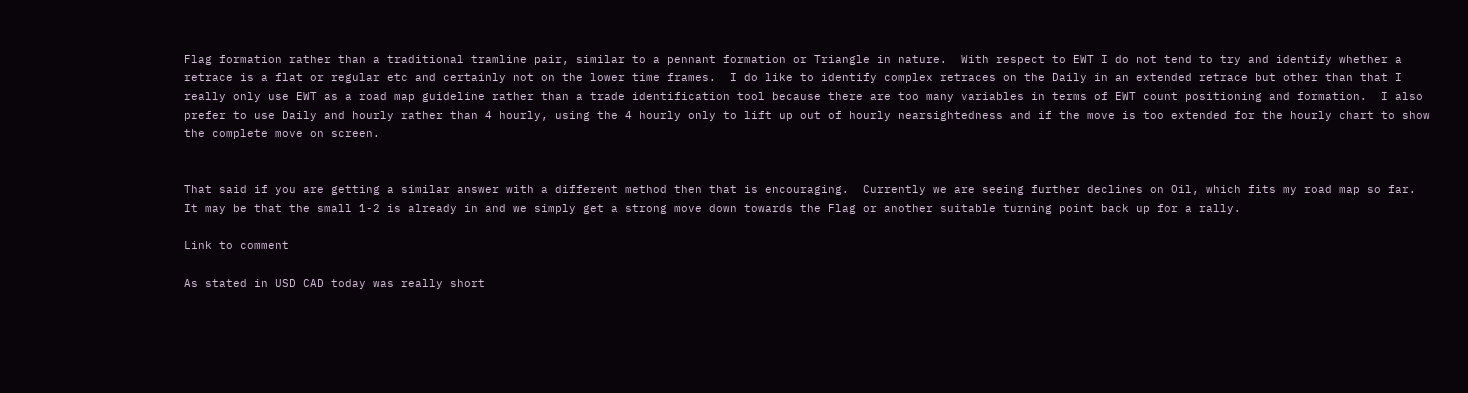Flag formation rather than a traditional tramline pair, similar to a pennant formation or Triangle in nature.  With respect to EWT I do not tend to try and identify whether a retrace is a flat or regular etc and certainly not on the lower time frames.  I do like to identify complex retraces on the Daily in an extended retrace but other than that I really only use EWT as a road map guideline rather than a trade identification tool because there are too many variables in terms of EWT count positioning and formation.  I also prefer to use Daily and hourly rather than 4 hourly, using the 4 hourly only to lift up out of hourly nearsightedness and if the move is too extended for the hourly chart to show the complete move on screen.


That said if you are getting a similar answer with a different method then that is encouraging.  Currently we are seeing further declines on Oil, which fits my road map so far.  It may be that the small 1-2 is already in and we simply get a strong move down towards the Flag or another suitable turning point back up for a rally.

Link to comment

As stated in USD CAD today was really short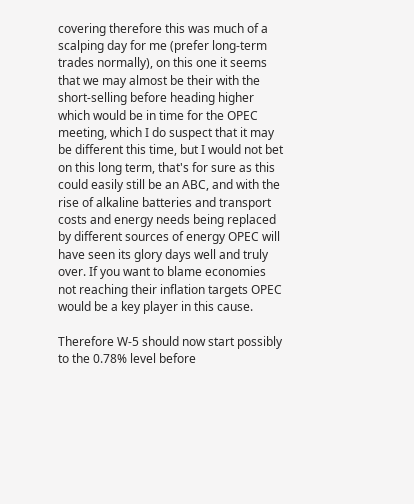covering therefore this was much of a scalping day for me (prefer long-term trades normally), on this one it seems that we may almost be their with the short-selling before heading higher which would be in time for the OPEC meeting, which I do suspect that it may be different this time, but I would not bet on this long term, that's for sure as this could easily still be an ABC, and with the rise of alkaline batteries and transport costs and energy needs being replaced by different sources of energy OPEC will have seen its glory days well and truly over. If you want to blame economies not reaching their inflation targets OPEC would be a key player in this cause.

Therefore W-5 should now start possibly to the 0.78% level before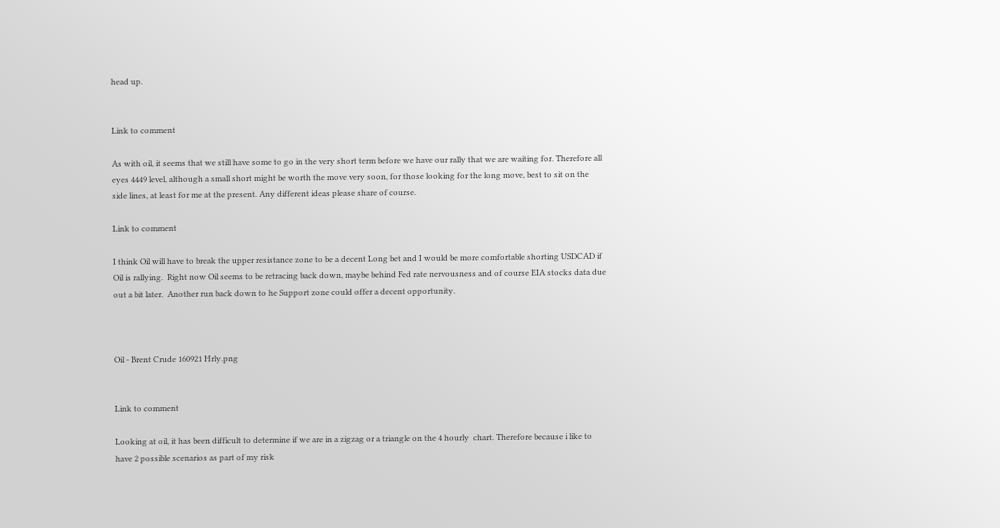head up.


Link to comment

As with oil, it seems that we still have some to go in the very short term before we have our rally that we are waiting for. Therefore all eyes 4449 level, although a small short might be worth the move very soon, for those looking for the long move, best to sit on the side lines, at least for me at the present. Any different ideas please share of course.

Link to comment

I think Oil will have to break the upper resistance zone to be a decent Long bet and I would be more comfortable shorting USDCAD if Oil is rallying.  Right now Oil seems to be retracing back down, maybe behind Fed rate nervousness and of course EIA stocks data due out a bit later.  Another run back down to he Support zone could offer a decent opportunity.



Oil - Brent Crude 160921 Hrly.png


Link to comment

Looking at oil, it has been difficult to determine if we are in a zigzag or a triangle on the 4 hourly  chart. Therefore because i like to have 2 possible scenarios as part of my risk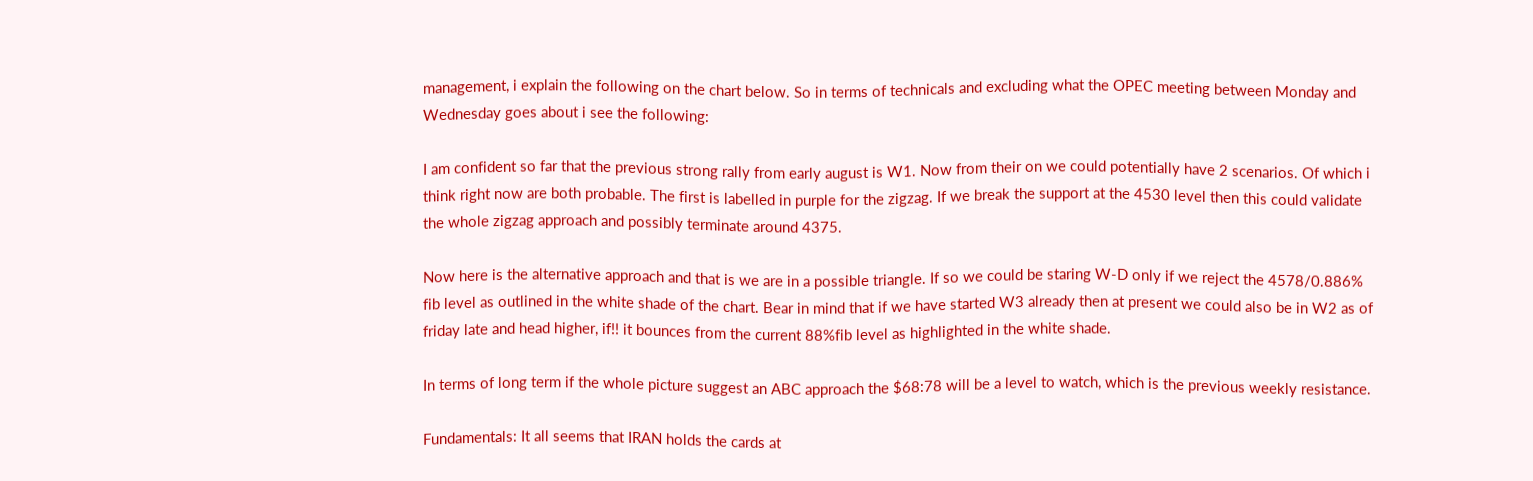management, i explain the following on the chart below. So in terms of technicals and excluding what the OPEC meeting between Monday and Wednesday goes about i see the following:

I am confident so far that the previous strong rally from early august is W1. Now from their on we could potentially have 2 scenarios. Of which i think right now are both probable. The first is labelled in purple for the zigzag. If we break the support at the 4530 level then this could validate the whole zigzag approach and possibly terminate around 4375.

Now here is the alternative approach and that is we are in a possible triangle. If so we could be staring W-D only if we reject the 4578/0.886% fib level as outlined in the white shade of the chart. Bear in mind that if we have started W3 already then at present we could also be in W2 as of friday late and head higher, if!! it bounces from the current 88%fib level as highlighted in the white shade.

In terms of long term if the whole picture suggest an ABC approach the $68:78 will be a level to watch, which is the previous weekly resistance.

Fundamentals: It all seems that IRAN holds the cards at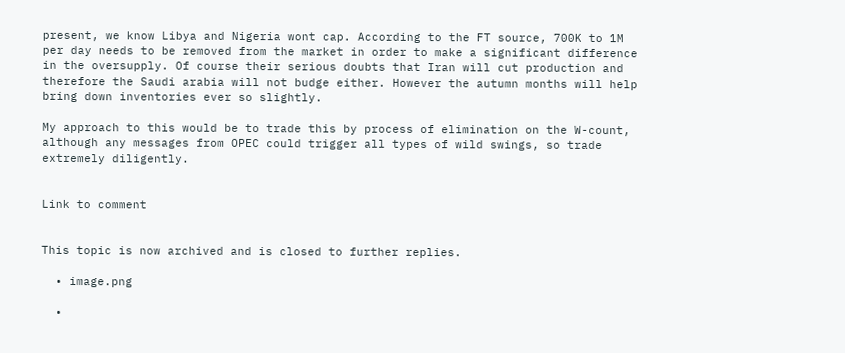present, we know Libya and Nigeria wont cap. According to the FT source, 700K to 1M per day needs to be removed from the market in order to make a significant difference in the oversupply. Of course their serious doubts that Iran will cut production and therefore the Saudi arabia will not budge either. However the autumn months will help bring down inventories ever so slightly.

My approach to this would be to trade this by process of elimination on the W-count, although any messages from OPEC could trigger all types of wild swings, so trade extremely diligently.


Link to comment


This topic is now archived and is closed to further replies.

  • image.png

  •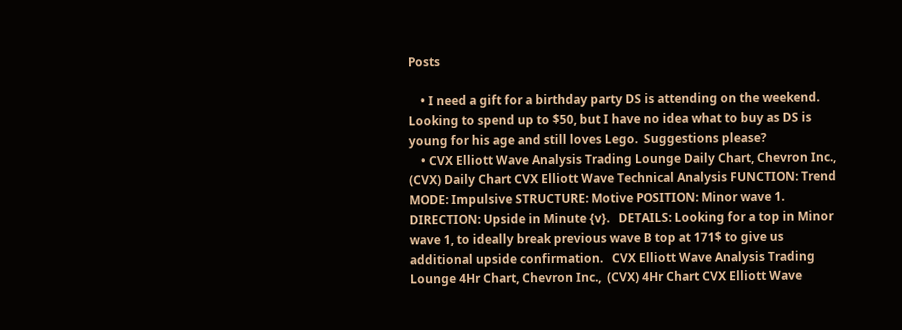Posts

    • I need a gift for a birthday party DS is attending on the weekend.  Looking to spend up to $50, but I have no idea what to buy as DS is young for his age and still loves Lego.  Suggestions please?
    • CVX Elliott Wave Analysis Trading Lounge Daily Chart, Chevron Inc., (CVX) Daily Chart CVX Elliott Wave Technical Analysis FUNCTION: Trend MODE: Impulsive STRUCTURE: Motive POSITION: Minor wave 1.   DIRECTION: Upside in Minute {v}.   DETAILS: Looking for a top in Minor wave 1, to ideally break previous wave B top at 171$ to give us additional upside confirmation.   CVX Elliott Wave Analysis Trading Lounge 4Hr Chart, Chevron Inc.,  (CVX) 4Hr Chart CVX Elliott Wave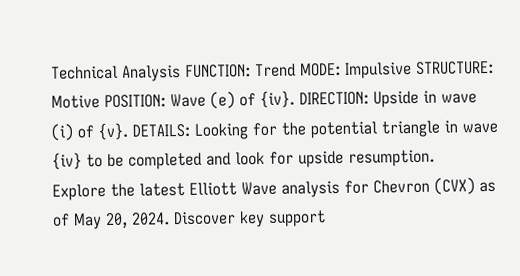Technical Analysis FUNCTION: Trend MODE: Impulsive STRUCTURE: Motive POSITION: Wave (e) of {iv}. DIRECTION: Upside in wave (i) of {v}. DETAILS: Looking for the potential triangle in wave {iv} to be completed and look for upside resumption.   Explore the latest Elliott Wave analysis for Chevron (CVX) as of May 20, 2024. Discover key support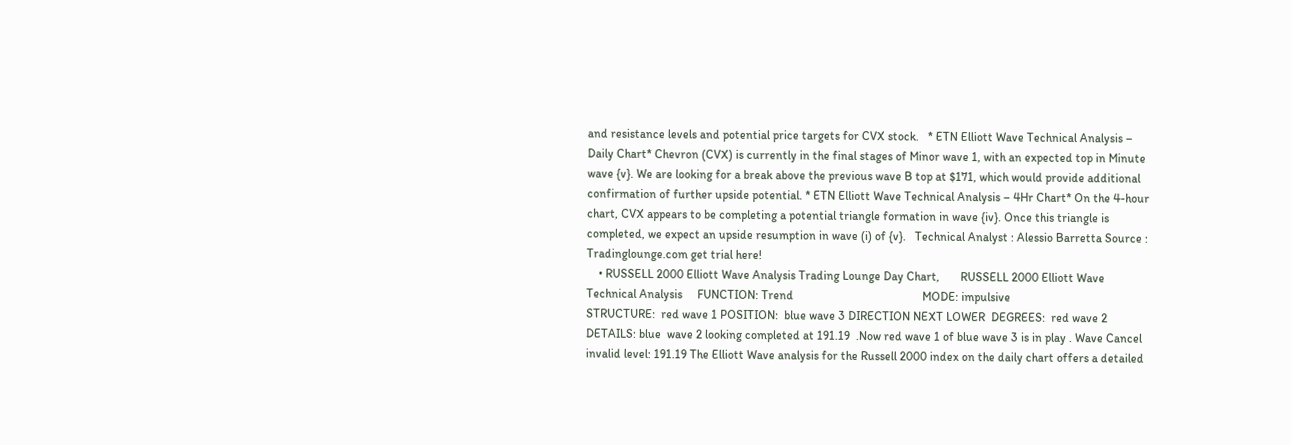and resistance levels and potential price targets for CVX stock.   * ETN Elliott Wave Technical Analysis – Daily Chart* Chevron (CVX) is currently in the final stages of Minor wave 1, with an expected top in Minute wave {v}. We are looking for a break above the previous wave B top at $171, which would provide additional confirmation of further upside potential. * ETN Elliott Wave Technical Analysis – 4Hr Chart* On the 4-hour chart, CVX appears to be completing a potential triangle formation in wave {iv}. Once this triangle is completed, we expect an upside resumption in wave (i) of {v}.   Technical Analyst : Alessio Barretta Source : Tradinglounge.com get trial here!
    • RUSSELL 2000 Elliott Wave Analysis Trading Lounge Day Chart,       RUSSELL 2000 Elliott Wave Technical Analysis     FUNCTION: Trend                                           MODE: impulsive                                       STRUCTURE:  red wave 1 POSITION:  blue wave 3 DIRECTION NEXT LOWER  DEGREES:  red wave 2                                       DETAILS: blue  wave 2 looking completed at 191.19  .Now red wave 1 of blue wave 3 is in play . Wave Cancel invalid level: 191.19 The Elliott Wave analysis for the Russell 2000 index on the daily chart offers a detailed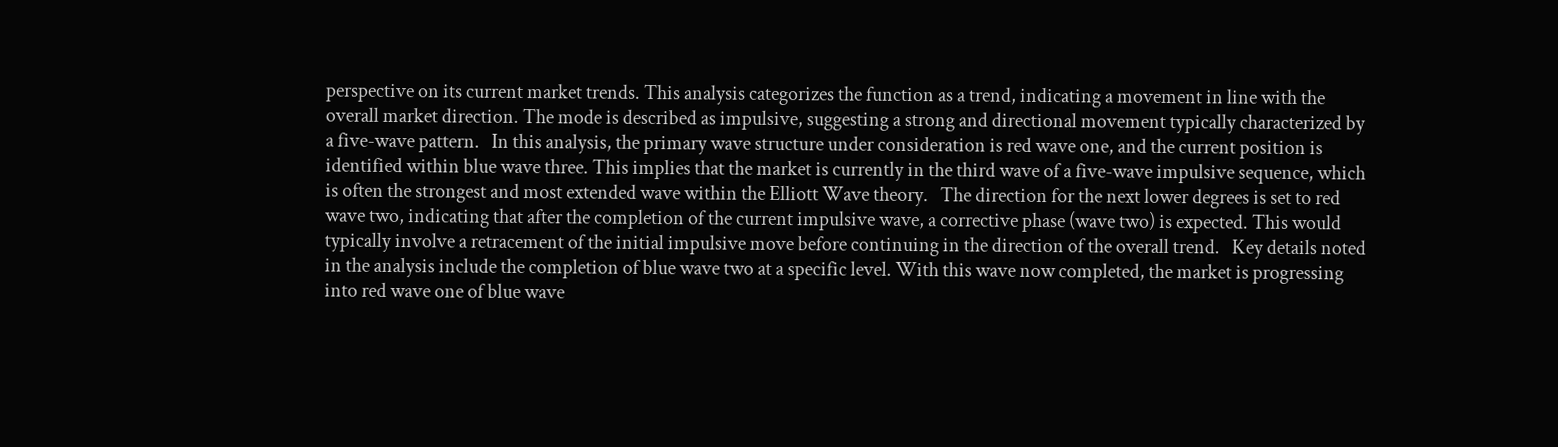perspective on its current market trends. This analysis categorizes the function as a trend, indicating a movement in line with the overall market direction. The mode is described as impulsive, suggesting a strong and directional movement typically characterized by a five-wave pattern.   In this analysis, the primary wave structure under consideration is red wave one, and the current position is identified within blue wave three. This implies that the market is currently in the third wave of a five-wave impulsive sequence, which is often the strongest and most extended wave within the Elliott Wave theory.   The direction for the next lower degrees is set to red wave two, indicating that after the completion of the current impulsive wave, a corrective phase (wave two) is expected. This would typically involve a retracement of the initial impulsive move before continuing in the direction of the overall trend.   Key details noted in the analysis include the completion of blue wave two at a specific level. With this wave now completed, the market is progressing into red wave one of blue wave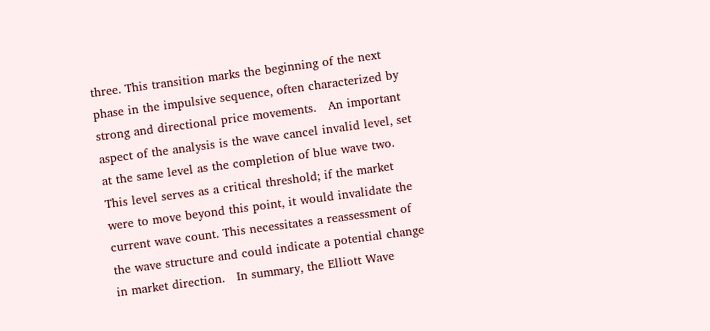three. This transition marks the beginning of the next phase in the impulsive sequence, often characterized by strong and directional price movements.   An important aspect of the analysis is the wave cancel invalid level, set at the same level as the completion of blue wave two. This level serves as a critical threshold; if the market were to move beyond this point, it would invalidate the current wave count. This necessitates a reassessment of the wave structure and could indicate a potential change in market direction.   In summary, the Elliott Wave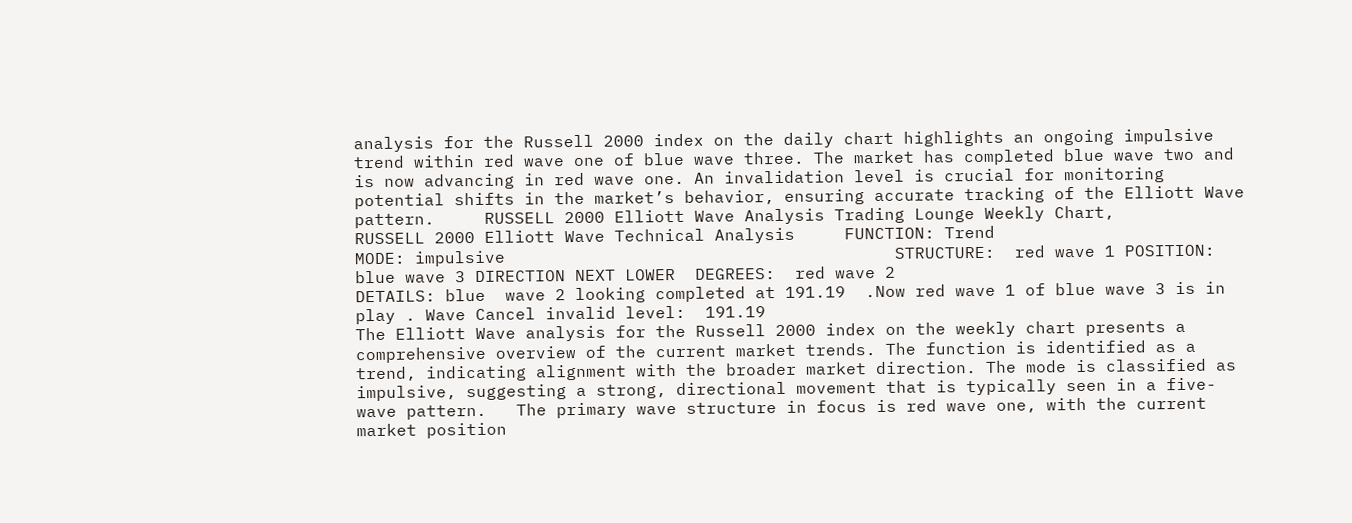analysis for the Russell 2000 index on the daily chart highlights an ongoing impulsive trend within red wave one of blue wave three. The market has completed blue wave two and is now advancing in red wave one. An invalidation level is crucial for monitoring potential shifts in the market’s behavior, ensuring accurate tracking of the Elliott Wave pattern.     RUSSELL 2000 Elliott Wave Analysis Trading Lounge Weekly Chart,       RUSSELL 2000 Elliott Wave Technical Analysis     FUNCTION: Trend                                           MODE: impulsive                                       STRUCTURE:  red wave 1 POSITION:  blue wave 3 DIRECTION NEXT LOWER  DEGREES:  red wave 2                                       DETAILS: blue  wave 2 looking completed at 191.19  .Now red wave 1 of blue wave 3 is in play . Wave Cancel invalid level:  191.19                                                                     The Elliott Wave analysis for the Russell 2000 index on the weekly chart presents a comprehensive overview of the current market trends. The function is identified as a trend, indicating alignment with the broader market direction. The mode is classified as impulsive, suggesting a strong, directional movement that is typically seen in a five-wave pattern.   The primary wave structure in focus is red wave one, with the current market position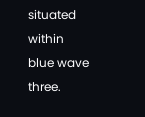situated within blue wave three.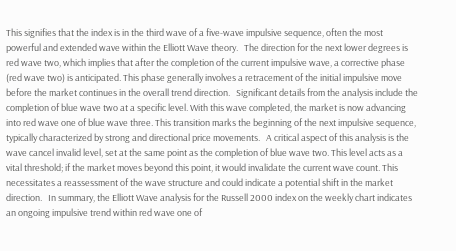This signifies that the index is in the third wave of a five-wave impulsive sequence, often the most powerful and extended wave within the Elliott Wave theory.   The direction for the next lower degrees is red wave two, which implies that after the completion of the current impulsive wave, a corrective phase (red wave two) is anticipated. This phase generally involves a retracement of the initial impulsive move before the market continues in the overall trend direction.   Significant details from the analysis include the completion of blue wave two at a specific level. With this wave completed, the market is now advancing into red wave one of blue wave three. This transition marks the beginning of the next impulsive sequence, typically characterized by strong and directional price movements.   A critical aspect of this analysis is the wave cancel invalid level, set at the same point as the completion of blue wave two. This level acts as a vital threshold; if the market moves beyond this point, it would invalidate the current wave count. This necessitates a reassessment of the wave structure and could indicate a potential shift in the market direction.   In summary, the Elliott Wave analysis for the Russell 2000 index on the weekly chart indicates an ongoing impulsive trend within red wave one of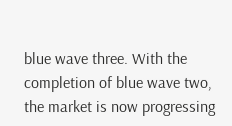blue wave three. With the completion of blue wave two, the market is now progressing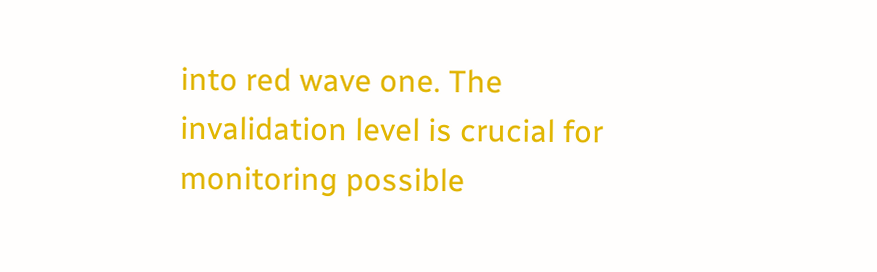into red wave one. The invalidation level is crucial for monitoring possible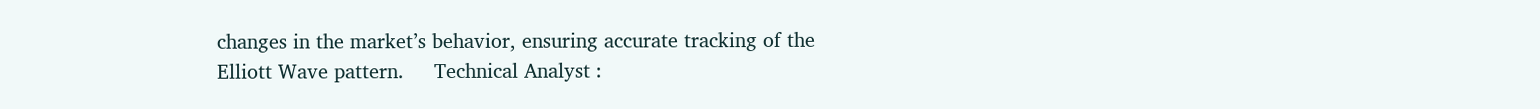changes in the market’s behavior, ensuring accurate tracking of the Elliott Wave pattern.     Technical Analyst :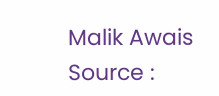Malik Awais Source :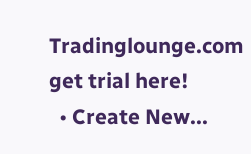Tradinglounge.com get trial here!
  • Create New...